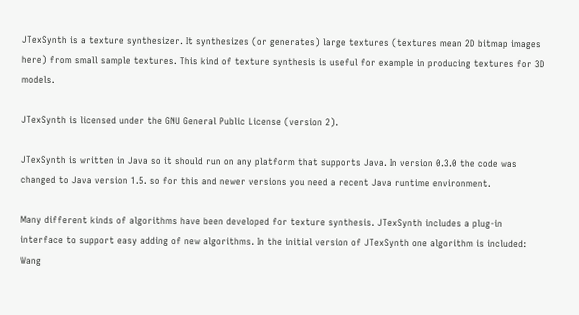JTexSynth is a texture synthesizer. It synthesizes (or generates) large textures (textures mean 2D bitmap images here) from small sample textures. This kind of texture synthesis is useful for example in producing textures for 3D models.

JTexSynth is licensed under the GNU General Public License (version 2).

JTexSynth is written in Java so it should run on any platform that supports Java. In version 0.3.0 the code was changed to Java version 1.5. so for this and newer versions you need a recent Java runtime environment.

Many different kinds of algorithms have been developed for texture synthesis. JTexSynth includes a plug-in interface to support easy adding of new algorithms. In the initial version of JTexSynth one algorithm is included: Wang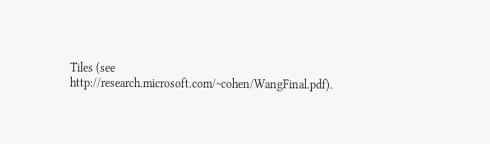Tiles (see http://research.microsoft.com/~cohen/WangFinal.pdf).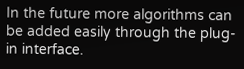In the future more algorithms can be added easily through the plug-in interface.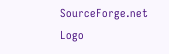SourceForge.net Logo